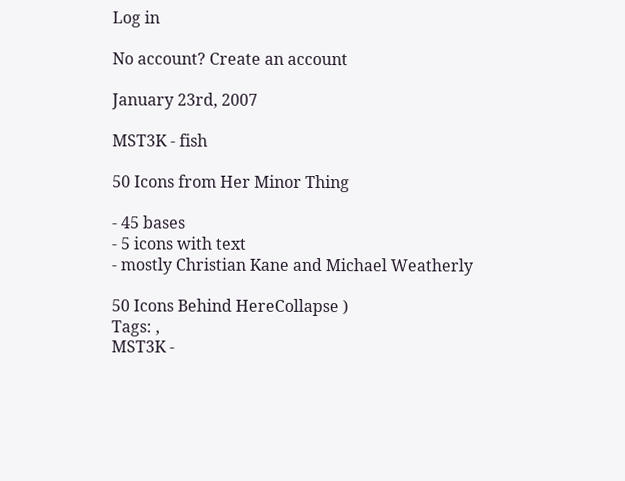Log in

No account? Create an account

January 23rd, 2007

MST3K - fish

50 Icons from Her Minor Thing

- 45 bases
- 5 icons with text
- mostly Christian Kane and Michael Weatherly

50 Icons Behind HereCollapse )
Tags: ,
MST3K -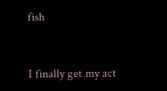fish


I finally get my act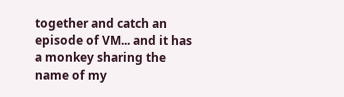together and catch an episode of VM... and it has a monkey sharing the name of my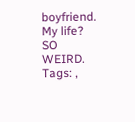boyfriend. My life? SO WEIRD.
Tags: ,